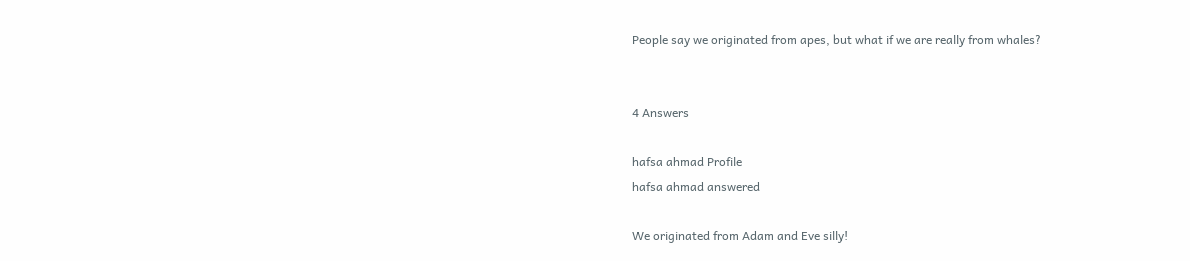People say we originated from apes, but what if we are really from whales?


4 Answers

hafsa ahmad Profile
hafsa ahmad answered

We originated from Adam and Eve silly!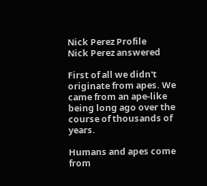Nick Perez Profile
Nick Perez answered

First of all we didn't originate from apes. We came from an ape-like being long ago over the course of thousands of years.

Humans and apes come from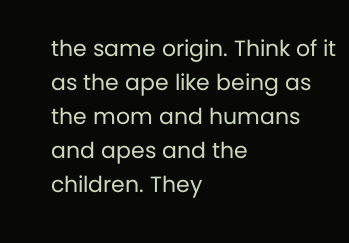the same origin. Think of it as the ape like being as the mom and humans and apes and the children. They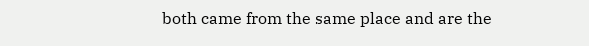both came from the same place and are the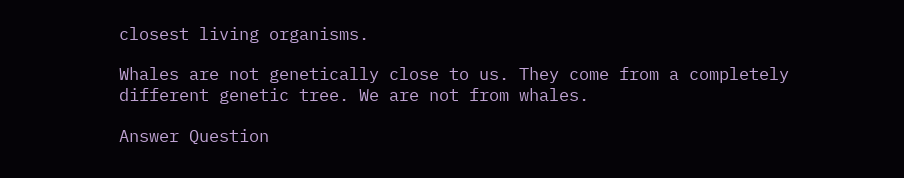closest living organisms.

Whales are not genetically close to us. They come from a completely different genetic tree. We are not from whales.

Answer Question